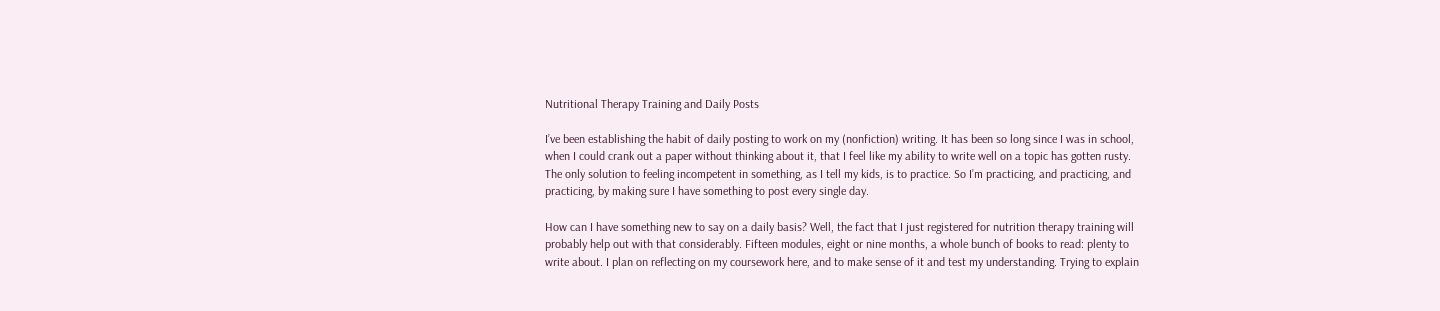Nutritional Therapy Training and Daily Posts

I’ve been establishing the habit of daily posting to work on my (nonfiction) writing. It has been so long since I was in school, when I could crank out a paper without thinking about it, that I feel like my ability to write well on a topic has gotten rusty. The only solution to feeling incompetent in something, as I tell my kids, is to practice. So I’m practicing, and practicing, and practicing, by making sure I have something to post every single day.

How can I have something new to say on a daily basis? Well, the fact that I just registered for nutrition therapy training will probably help out with that considerably. Fifteen modules, eight or nine months, a whole bunch of books to read: plenty to write about. I plan on reflecting on my coursework here, and to make sense of it and test my understanding. Trying to explain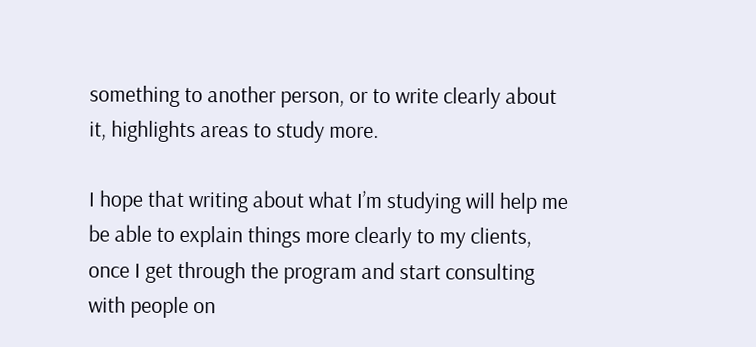something to another person, or to write clearly about it, highlights areas to study more.

I hope that writing about what I’m studying will help me be able to explain things more clearly to my clients, once I get through the program and start consulting with people on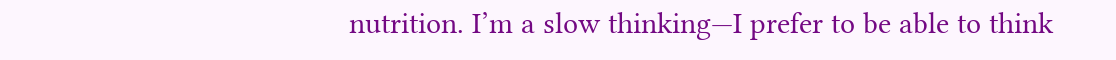nutrition. I’m a slow thinking—I prefer to be able to think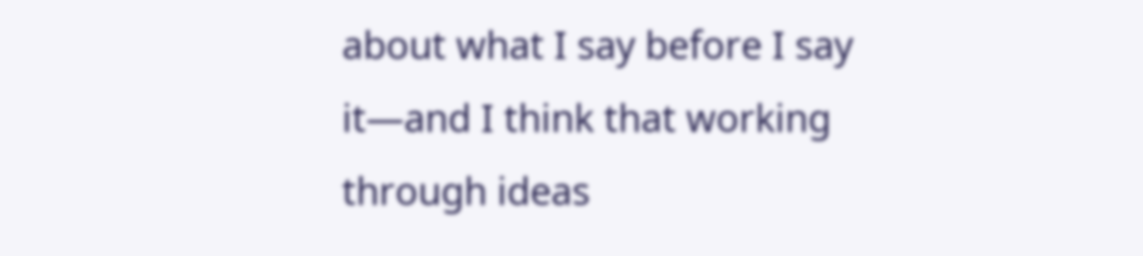about what I say before I say it—and I think that working through ideas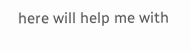here will help me with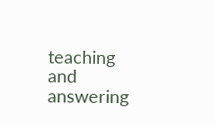teaching and answering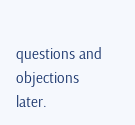questions and objections later.